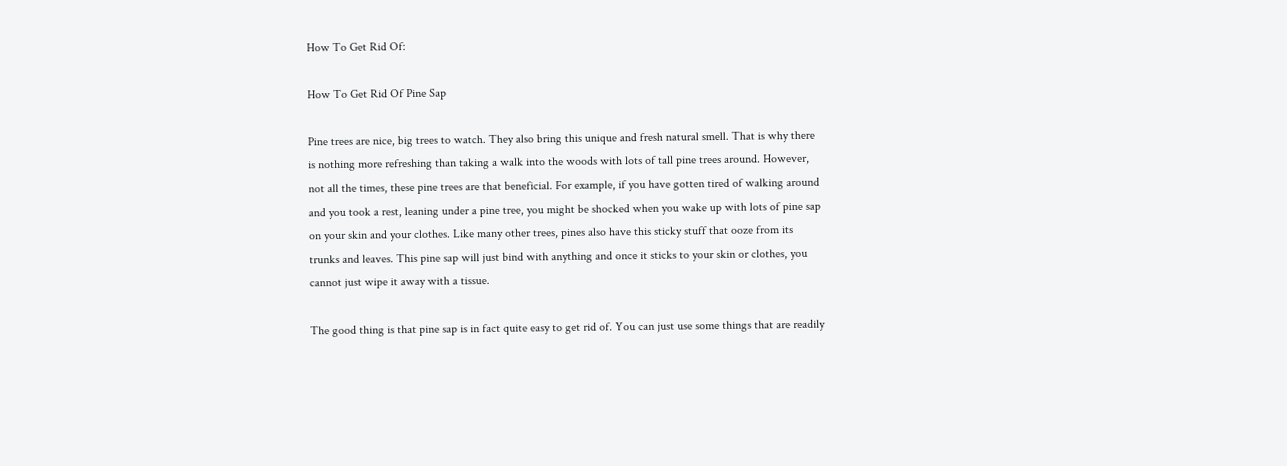How To Get Rid Of:

How To Get Rid Of Pine Sap

Pine trees are nice, big trees to watch. They also bring this unique and fresh natural smell. That is why there is nothing more refreshing than taking a walk into the woods with lots of tall pine trees around. However, not all the times, these pine trees are that beneficial. For example, if you have gotten tired of walking around and you took a rest, leaning under a pine tree, you might be shocked when you wake up with lots of pine sap on your skin and your clothes. Like many other trees, pines also have this sticky stuff that ooze from its trunks and leaves. This pine sap will just bind with anything and once it sticks to your skin or clothes, you cannot just wipe it away with a tissue.

The good thing is that pine sap is in fact quite easy to get rid of. You can just use some things that are readily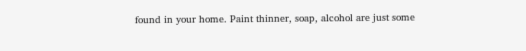found in your home. Paint thinner, soap, alcohol are just some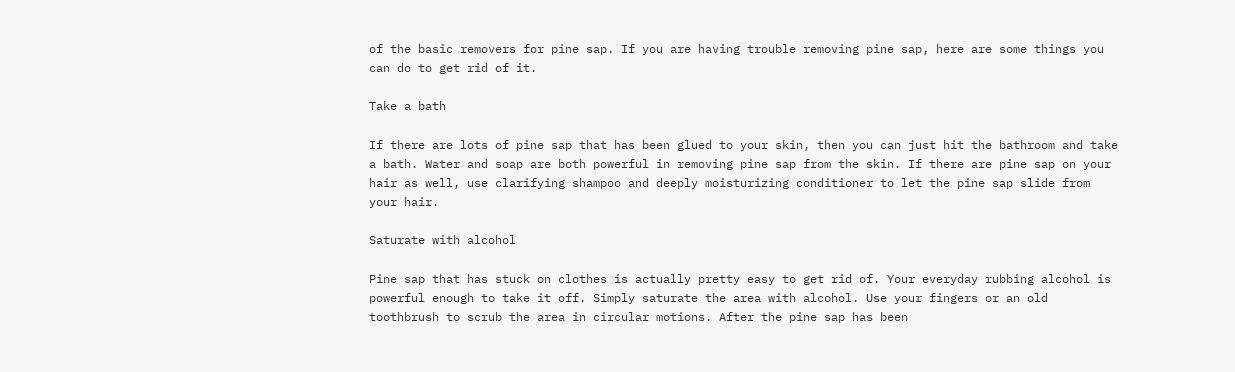of the basic removers for pine sap. If you are having trouble removing pine sap, here are some things you can do to get rid of it.

Take a bath

If there are lots of pine sap that has been glued to your skin, then you can just hit the bathroom and take a bath. Water and soap are both powerful in removing pine sap from the skin. If there are pine sap on your hair as well, use clarifying shampoo and deeply moisturizing conditioner to let the pine sap slide from your hair.

Saturate with alcohol

Pine sap that has stuck on clothes is actually pretty easy to get rid of. Your everyday rubbing alcohol is powerful enough to take it off. Simply saturate the area with alcohol. Use your fingers or an old toothbrush to scrub the area in circular motions. After the pine sap has been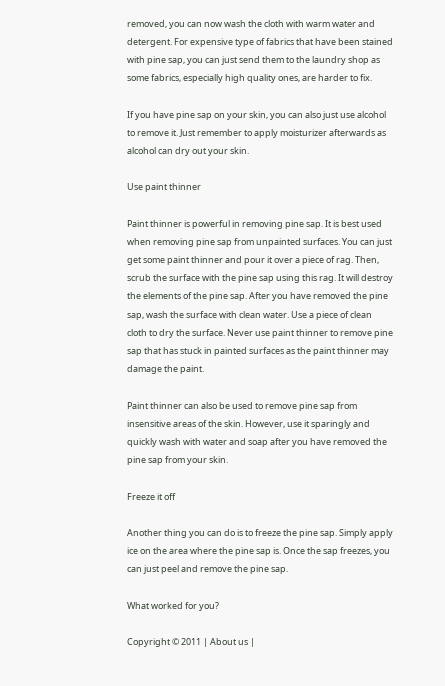removed, you can now wash the cloth with warm water and detergent. For expensive type of fabrics that have been stained with pine sap, you can just send them to the laundry shop as some fabrics, especially high quality ones, are harder to fix.

If you have pine sap on your skin, you can also just use alcohol to remove it. Just remember to apply moisturizer afterwards as alcohol can dry out your skin.

Use paint thinner

Paint thinner is powerful in removing pine sap. It is best used when removing pine sap from unpainted surfaces. You can just get some paint thinner and pour it over a piece of rag. Then, scrub the surface with the pine sap using this rag. It will destroy the elements of the pine sap. After you have removed the pine sap, wash the surface with clean water. Use a piece of clean cloth to dry the surface. Never use paint thinner to remove pine sap that has stuck in painted surfaces as the paint thinner may damage the paint.

Paint thinner can also be used to remove pine sap from insensitive areas of the skin. However, use it sparingly and quickly wash with water and soap after you have removed the pine sap from your skin.

Freeze it off

Another thing you can do is to freeze the pine sap. Simply apply ice on the area where the pine sap is. Once the sap freezes, you can just peel and remove the pine sap.

What worked for you?

Copyright © 2011 | About us |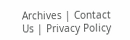Archives | Contact Us | Privacy Policy